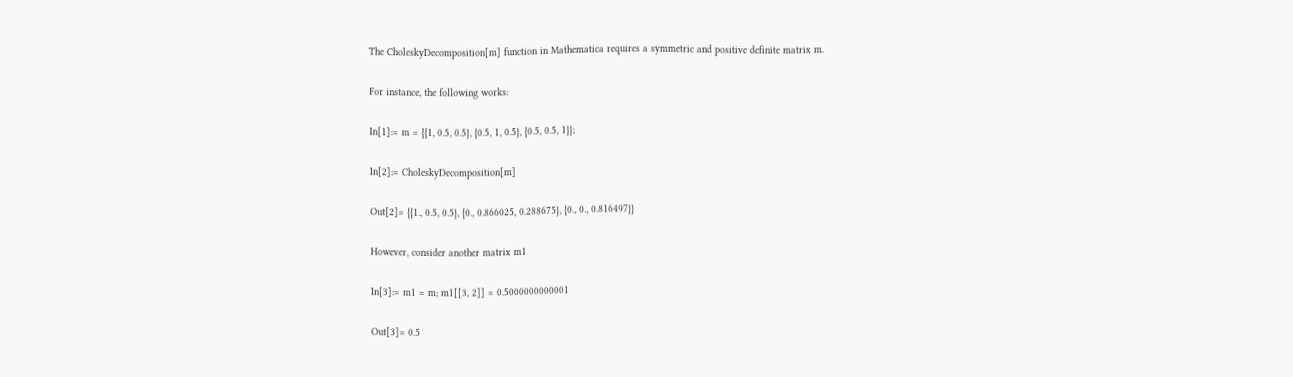The CholeskyDecomposition[m] function in Mathematica requires a symmetric and positive definite matrix m.

For instance, the following works:

In[1]:= m = {{1, 0.5, 0.5}, {0.5, 1, 0.5}, {0.5, 0.5, 1}};

In[2]:= CholeskyDecomposition[m]

Out[2]= {{1., 0.5, 0.5}, {0., 0.866025, 0.288675}, {0., 0., 0.816497}}

However, consider another matrix m1

In[3]:= m1 = m; m1[[3, 2]] = 0.5000000000001

Out[3]= 0.5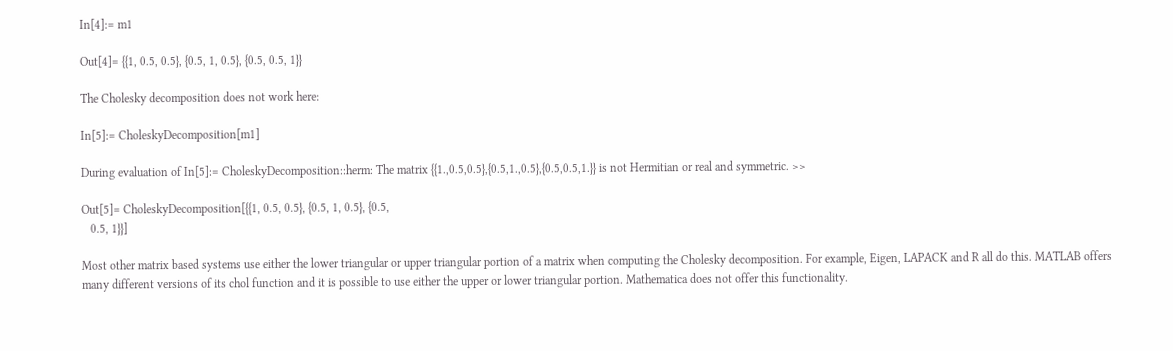In[4]:= m1

Out[4]= {{1, 0.5, 0.5}, {0.5, 1, 0.5}, {0.5, 0.5, 1}}

The Cholesky decomposition does not work here:

In[5]:= CholeskyDecomposition[m1]

During evaluation of In[5]:= CholeskyDecomposition::herm: The matrix {{1.,0.5,0.5},{0.5,1.,0.5},{0.5,0.5,1.}} is not Hermitian or real and symmetric. >>

Out[5]= CholeskyDecomposition[{{1, 0.5, 0.5}, {0.5, 1, 0.5}, {0.5,
   0.5, 1}}]

Most other matrix based systems use either the lower triangular or upper triangular portion of a matrix when computing the Cholesky decomposition. For example, Eigen, LAPACK and R all do this. MATLAB offers many different versions of its chol function and it is possible to use either the upper or lower triangular portion. Mathematica does not offer this functionality.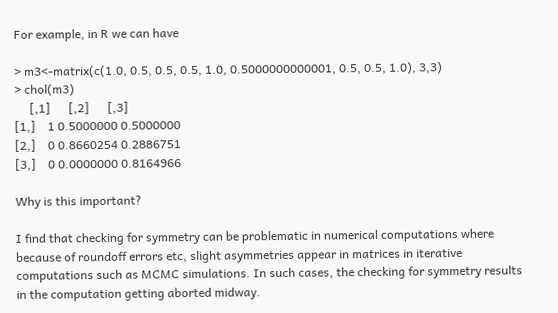For example, in R we can have

> m3<-matrix(c(1.0, 0.5, 0.5, 0.5, 1.0, 0.5000000000001, 0.5, 0.5, 1.0), 3,3)
> chol(m3)
     [,1]      [,2]      [,3]
[1,]    1 0.5000000 0.5000000
[2,]    0 0.8660254 0.2886751
[3,]    0 0.0000000 0.8164966

Why is this important?

I find that checking for symmetry can be problematic in numerical computations where because of roundoff errors etc, slight asymmetries appear in matrices in iterative computations such as MCMC simulations. In such cases, the checking for symmetry results in the computation getting aborted midway.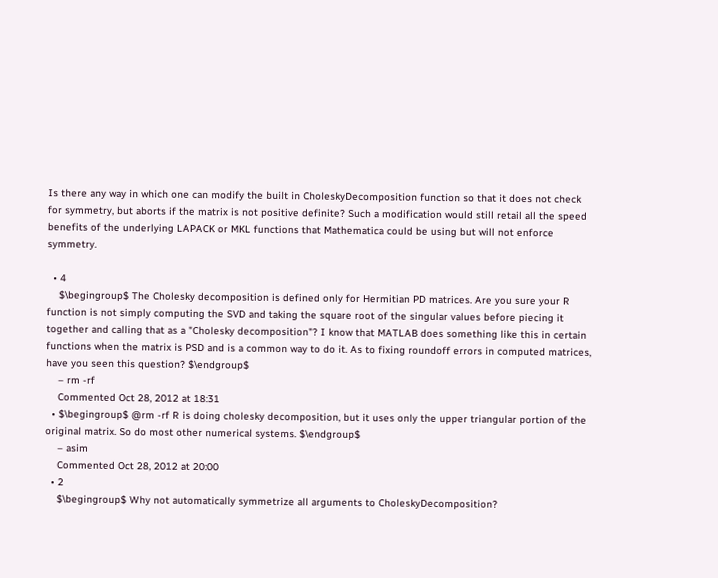Is there any way in which one can modify the built in CholeskyDecomposition function so that it does not check for symmetry, but aborts if the matrix is not positive definite? Such a modification would still retail all the speed benefits of the underlying LAPACK or MKL functions that Mathematica could be using but will not enforce symmetry.

  • 4
    $\begingroup$ The Cholesky decomposition is defined only for Hermitian PD matrices. Are you sure your R function is not simply computing the SVD and taking the square root of the singular values before piecing it together and calling that as a "Cholesky decomposition"? I know that MATLAB does something like this in certain functions when the matrix is PSD and is a common way to do it. As to fixing roundoff errors in computed matrices, have you seen this question? $\endgroup$
    – rm -rf
    Commented Oct 28, 2012 at 18:31
  • $\begingroup$ @rm -rf R is doing cholesky decomposition, but it uses only the upper triangular portion of the original matrix. So do most other numerical systems. $\endgroup$
    – asim
    Commented Oct 28, 2012 at 20:00
  • 2
    $\begingroup$ Why not automatically symmetrize all arguments to CholeskyDecomposition?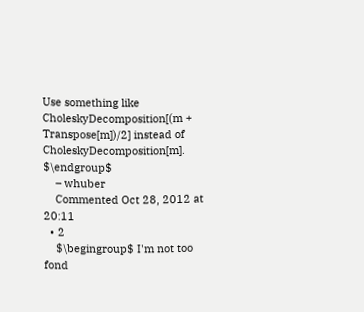Use something like CholeskyDecomposition[(m + Transpose[m])/2] instead of CholeskyDecomposition[m]. $\endgroup$
    – whuber
    Commented Oct 28, 2012 at 20:11
  • 2
    $\begingroup$ I'm not too fond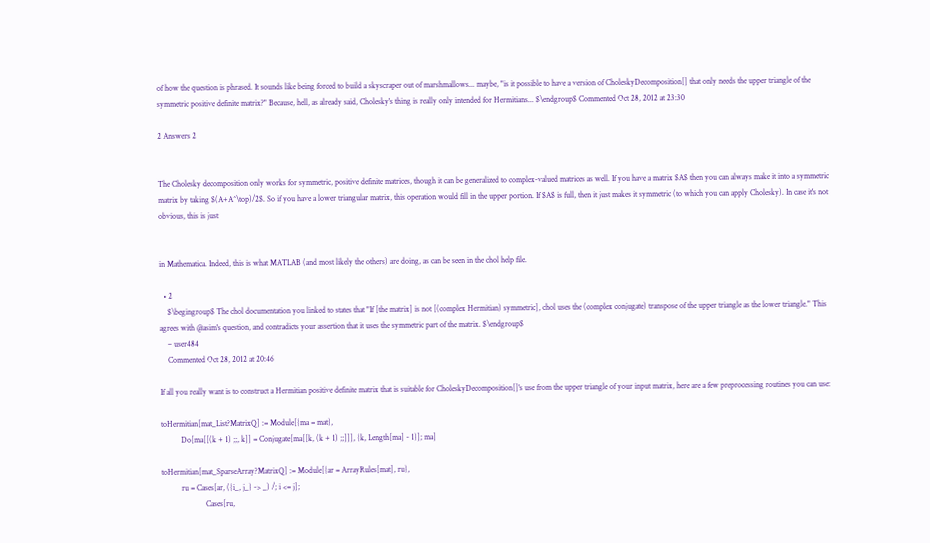of how the question is phrased. It sounds like being forced to build a skyscraper out of marshmallows... maybe, "is it possible to have a version of CholeskyDecomposition[] that only needs the upper triangle of the symmetric positive definite matrix?" Because, hell, as already said, Cholesky's thing is really only intended for Hermitians... $\endgroup$ Commented Oct 28, 2012 at 23:30

2 Answers 2


The Cholesky decomposition only works for symmetric, positive definite matrices, though it can be generalized to complex-valued matrices as well. If you have a matrix $A$ then you can always make it into a symmetric matrix by taking $(A+A^\top)/2$. So if you have a lower triangular matrix, this operation would fill in the upper portion. If $A$ is full, then it just makes it symmetric (to which you can apply Cholesky). In case it's not obvious, this is just


in Mathematica. Indeed, this is what MATLAB (and most likely the others) are doing, as can be seen in the chol help file.

  • 2
    $\begingroup$ The chol documentation you linked to states that "If [the matrix] is not [(complex Hermitian) symmetric], chol uses the (complex conjugate) transpose of the upper triangle as the lower triangle." This agrees with @asim's question, and contradicts your assertion that it uses the symmetric part of the matrix. $\endgroup$
    – user484
    Commented Oct 28, 2012 at 20:46

If all you really want is to construct a Hermitian positive definite matrix that is suitable for CholeskyDecomposition[]'s use from the upper triangle of your input matrix, here are a few preprocessing routines you can use:

toHermitian[mat_List?MatrixQ] := Module[{ma = mat},
          Do[ma[[(k + 1) ;;, k]] = Conjugate[ma[[k, (k + 1) ;;]]], {k, Length[ma] - 1}]; ma]

toHermitian[mat_SparseArray?MatrixQ] := Module[{ar = ArrayRules[mat], ru},
          ru = Cases[ar, ({i_, j_} -> _) /; i <= j];
                      Cases[ru,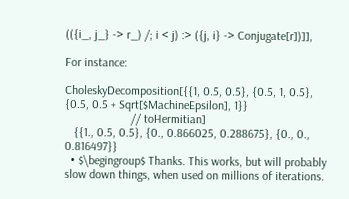(({i_, j_} -> r_) /; i < j) :> ({j, i} -> Conjugate[r])]],

For instance:

CholeskyDecomposition[{{1, 0.5, 0.5}, {0.5, 1, 0.5}, {0.5, 0.5 + Sqrt[$MachineEpsilon], 1}}
                      // toHermitian]
   {{1., 0.5, 0.5}, {0., 0.866025, 0.288675}, {0., 0., 0.816497}}
  • $\begingroup$ Thanks. This works, but will probably slow down things, when used on millions of iterations.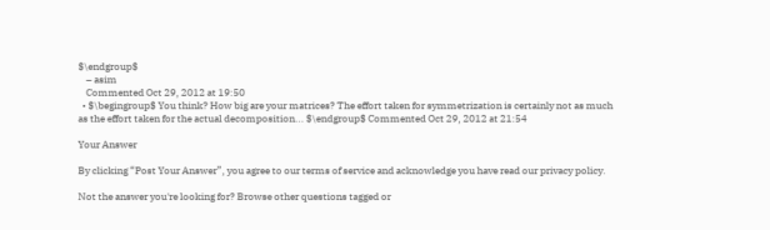$\endgroup$
    – asim
    Commented Oct 29, 2012 at 19:50
  • $\begingroup$ You think? How big are your matrices? The effort taken for symmetrization is certainly not as much as the effort taken for the actual decomposition... $\endgroup$ Commented Oct 29, 2012 at 21:54

Your Answer

By clicking “Post Your Answer”, you agree to our terms of service and acknowledge you have read our privacy policy.

Not the answer you're looking for? Browse other questions tagged or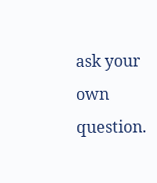ask your own question.